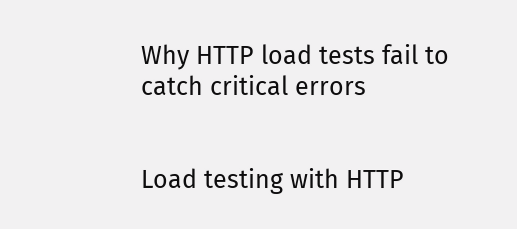Why HTTP load tests fail to catch critical errors


Load testing with HTTP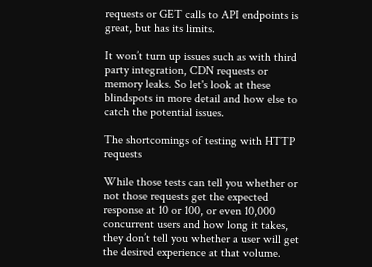requests or GET calls to API endpoints is great, but has its limits.

It won’t turn up issues such as with third party integration, CDN requests or memory leaks. So let's look at these blindspots in more detail and how else to catch the potential issues.

The shortcomings of testing with HTTP requests

While those tests can tell you whether or not those requests get the expected response at 10 or 100, or even 10,000 concurrent users and how long it takes, they don’t tell you whether a user will get the desired experience at that volume.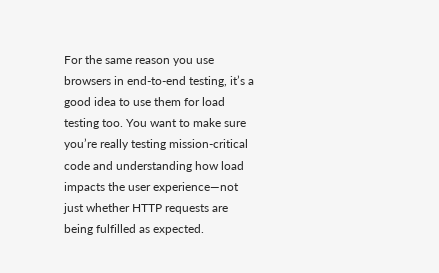For the same reason you use browsers in end-to-end testing, it’s a good idea to use them for load testing too. You want to make sure you’re really testing mission-critical code and understanding how load impacts the user experience—not just whether HTTP requests are being fulfilled as expected.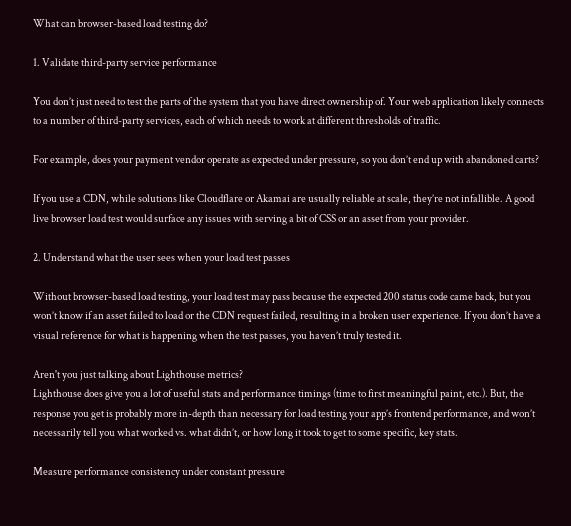What can browser-based load testing do?

1. Validate third-party service performance

You don’t just need to test the parts of the system that you have direct ownership of. Your web application likely connects to a number of third-party services, each of which needs to work at different thresholds of traffic.

For example, does your payment vendor operate as expected under pressure, so you don’t end up with abandoned carts?

If you use a CDN, while solutions like Cloudflare or Akamai are usually reliable at scale, they’re not infallible. A good live browser load test would surface any issues with serving a bit of CSS or an asset from your provider.

2. Understand what the user sees when your load test passes

Without browser-based load testing, your load test may pass because the expected 200 status code came back, but you won’t know if an asset failed to load or the CDN request failed, resulting in a broken user experience. If you don’t have a visual reference for what is happening when the test passes, you haven’t truly tested it.

Aren't you just talking about Lighthouse metrics?
Lighthouse does give you a lot of useful stats and performance timings (time to first meaningful paint, etc.). But, the response you get is probably more in-depth than necessary for load testing your app’s frontend performance, and won’t necessarily tell you what worked vs. what didn’t, or how long it took to get to some specific, key stats.

Measure performance consistency under constant pressure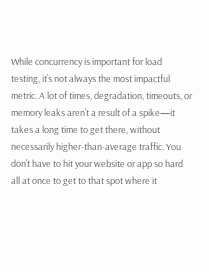While concurrency is important for load testing, it’s not always the most impactful metric. A lot of times, degradation, timeouts, or memory leaks aren’t a result of a spike—it takes a long time to get there, without necessarily higher-than-average traffic. You don’t have to hit your website or app so hard all at once to get to that spot where it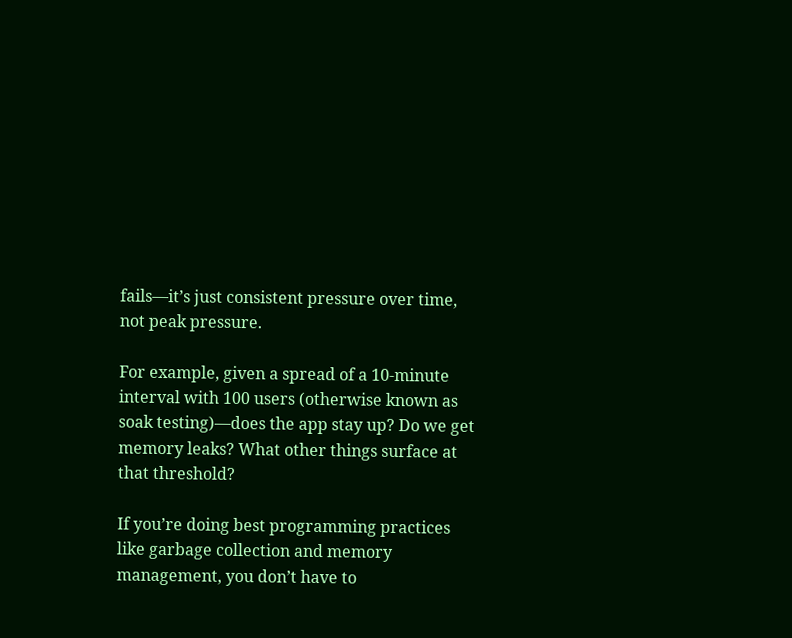fails—it’s just consistent pressure over time, not peak pressure.

For example, given a spread of a 10-minute interval with 100 users (otherwise known as soak testing)—does the app stay up? Do we get memory leaks? What other things surface at that threshold?

If you’re doing best programming practices like garbage collection and memory management, you don’t have to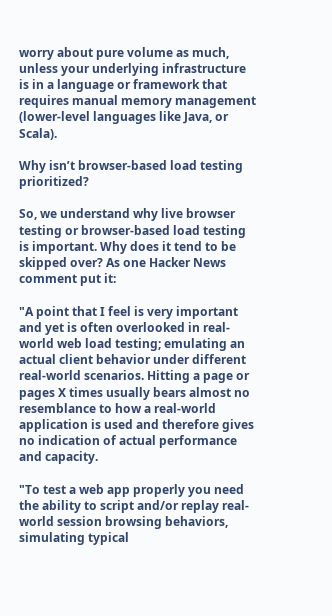worry about pure volume as much, unless your underlying infrastructure is in a language or framework that requires manual memory management (lower-level languages like Java, or Scala).

Why isn’t browser-based load testing prioritized?

So, we understand why live browser testing or browser-based load testing is important. Why does it tend to be skipped over? As one Hacker News comment put it:

"A point that I feel is very important and yet is often overlooked in real-world web load testing; emulating an actual client behavior under different real-world scenarios. Hitting a page or pages X times usually bears almost no resemblance to how a real-world application is used and therefore gives no indication of actual performance and capacity.

"To test a web app properly you need the ability to script and/or replay real-world session browsing behaviors, simulating typical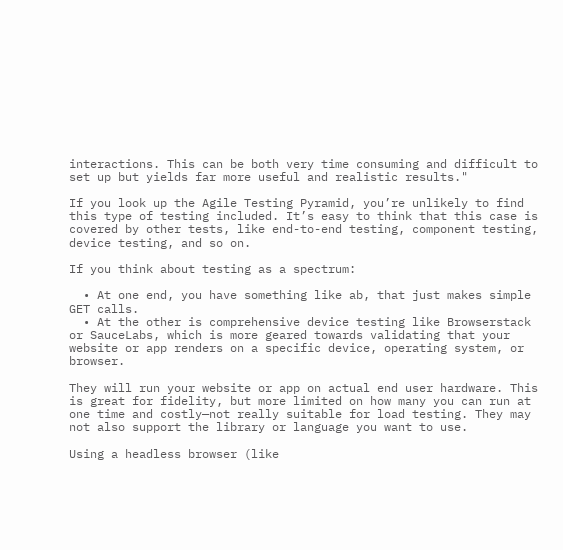interactions. This can be both very time consuming and difficult to set up but yields far more useful and realistic results."

If you look up the Agile Testing Pyramid, you’re unlikely to find this type of testing included. It’s easy to think that this case is covered by other tests, like end-to-end testing, component testing, device testing, and so on.

If you think about testing as a spectrum:

  • At one end, you have something like ab, that just makes simple GET calls.
  • At the other is comprehensive device testing like Browserstack or SauceLabs, which is more geared towards validating that your website or app renders on a specific device, operating system, or browser.

They will run your website or app on actual end user hardware. This is great for fidelity, but more limited on how many you can run at one time and costly—not really suitable for load testing. They may not also support the library or language you want to use.

Using a headless browser (like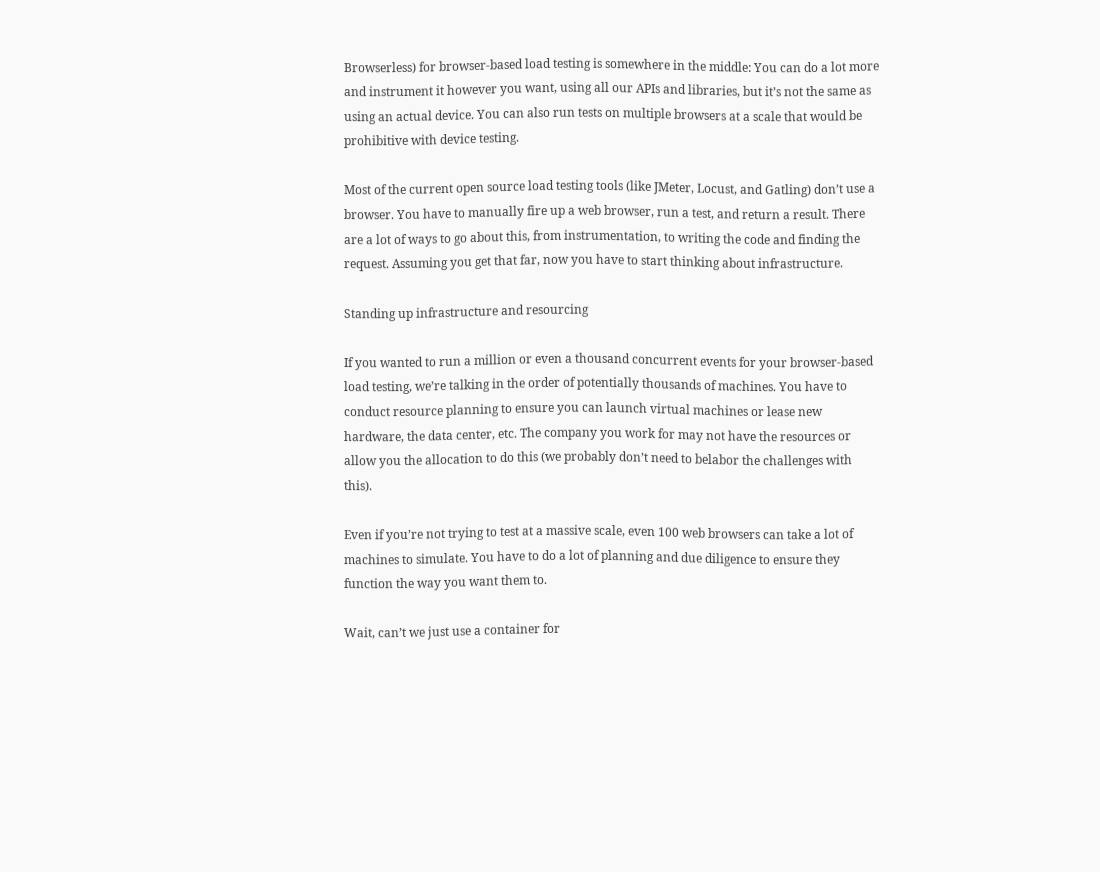Browserless) for browser-based load testing is somewhere in the middle: You can do a lot more and instrument it however you want, using all our APIs and libraries, but it’s not the same as using an actual device. You can also run tests on multiple browsers at a scale that would be prohibitive with device testing.

Most of the current open source load testing tools (like JMeter, Locust, and Gatling) don’t use a browser. You have to manually fire up a web browser, run a test, and return a result. There are a lot of ways to go about this, from instrumentation, to writing the code and finding the request. Assuming you get that far, now you have to start thinking about infrastructure.

Standing up infrastructure and resourcing

If you wanted to run a million or even a thousand concurrent events for your browser-based load testing, we’re talking in the order of potentially thousands of machines. You have to conduct resource planning to ensure you can launch virtual machines or lease new hardware, the data center, etc. The company you work for may not have the resources or allow you the allocation to do this (we probably don’t need to belabor the challenges with this).

Even if you’re not trying to test at a massive scale, even 100 web browsers can take a lot of machines to simulate. You have to do a lot of planning and due diligence to ensure they function the way you want them to.

Wait, can’t we just use a container for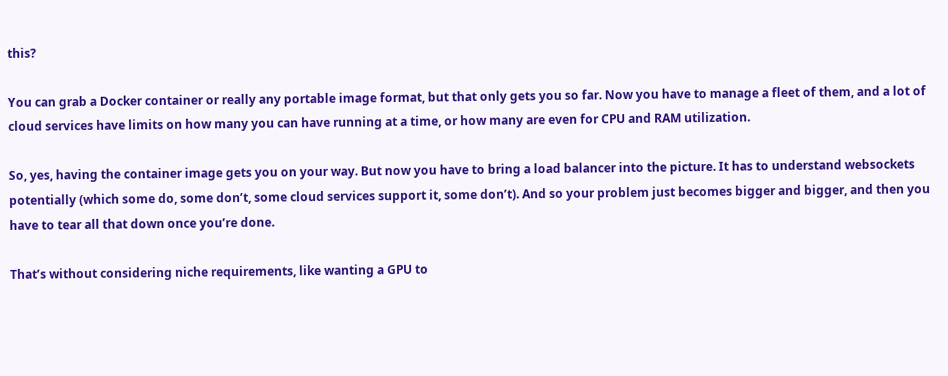this?

You can grab a Docker container or really any portable image format, but that only gets you so far. Now you have to manage a fleet of them, and a lot of cloud services have limits on how many you can have running at a time, or how many are even for CPU and RAM utilization.

So, yes, having the container image gets you on your way. But now you have to bring a load balancer into the picture. It has to understand websockets potentially (which some do, some don’t, some cloud services support it, some don’t). And so your problem just becomes bigger and bigger, and then you have to tear all that down once you’re done.

That’s without considering niche requirements, like wanting a GPU to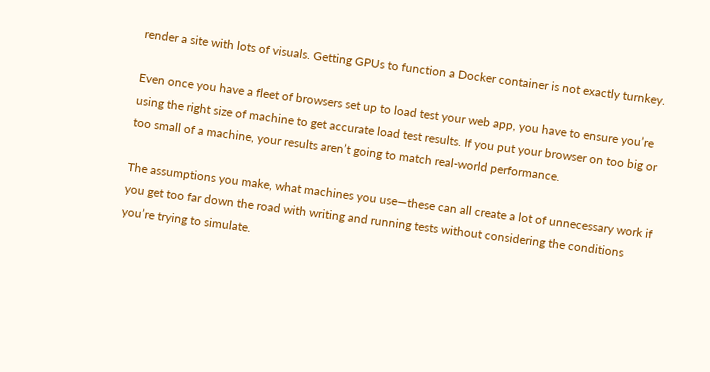render a site with lots of visuals. Getting GPUs to function a Docker container is not exactly turnkey.

Even once you have a fleet of browsers set up to load test your web app, you have to ensure you’re using the right size of machine to get accurate load test results. If you put your browser on too big or too small of a machine, your results aren’t going to match real-world performance.

The assumptions you make, what machines you use—these can all create a lot of unnecessary work if you get too far down the road with writing and running tests without considering the conditions you’re trying to simulate.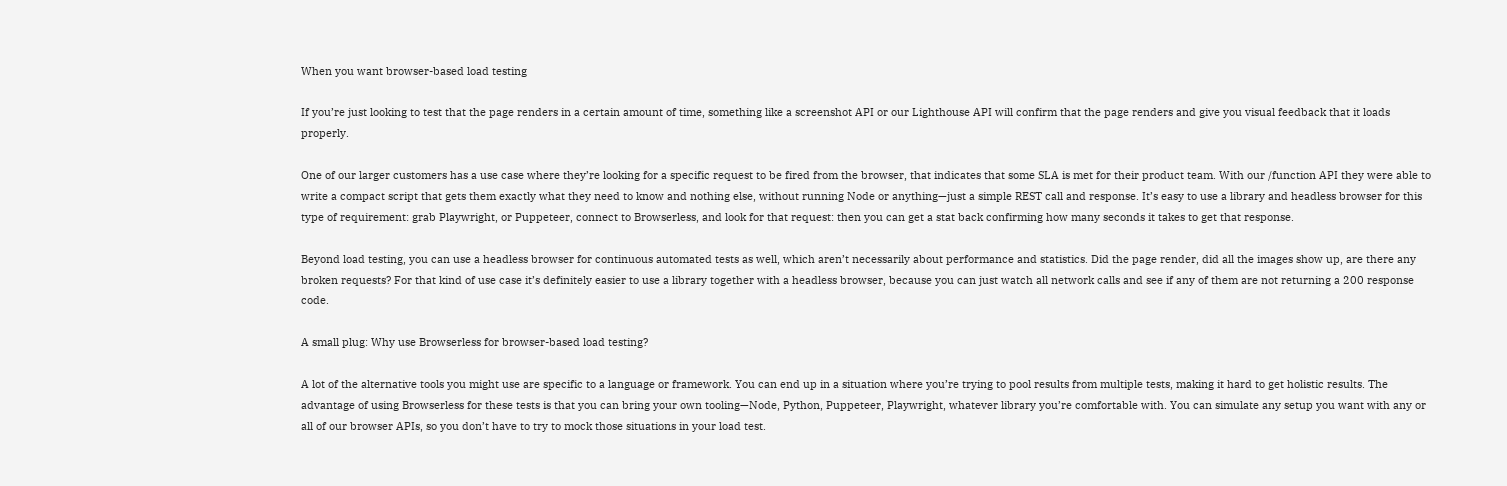When you want browser-based load testing

If you’re just looking to test that the page renders in a certain amount of time, something like a screenshot API or our Lighthouse API will confirm that the page renders and give you visual feedback that it loads properly.

One of our larger customers has a use case where they’re looking for a specific request to be fired from the browser, that indicates that some SLA is met for their product team. With our /function API they were able to write a compact script that gets them exactly what they need to know and nothing else, without running Node or anything—just a simple REST call and response. It’s easy to use a library and headless browser for this type of requirement: grab Playwright, or Puppeteer, connect to Browserless, and look for that request: then you can get a stat back confirming how many seconds it takes to get that response.

Beyond load testing, you can use a headless browser for continuous automated tests as well, which aren’t necessarily about performance and statistics. Did the page render, did all the images show up, are there any broken requests? For that kind of use case it’s definitely easier to use a library together with a headless browser, because you can just watch all network calls and see if any of them are not returning a 200 response code.

A small plug: Why use Browserless for browser-based load testing?

A lot of the alternative tools you might use are specific to a language or framework. You can end up in a situation where you’re trying to pool results from multiple tests, making it hard to get holistic results. The advantage of using Browserless for these tests is that you can bring your own tooling—Node, Python, Puppeteer, Playwright, whatever library you’re comfortable with. You can simulate any setup you want with any or all of our browser APIs, so you don’t have to try to mock those situations in your load test.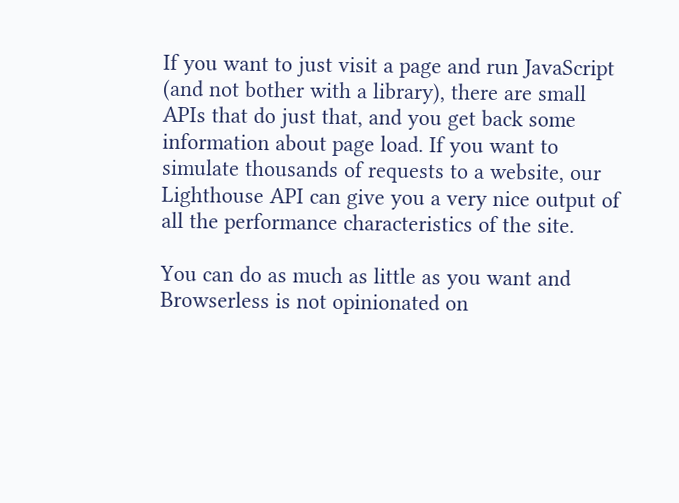If you want to just visit a page and run JavaScript (and not bother with a library), there are small APIs that do just that, and you get back some information about page load. If you want to simulate thousands of requests to a website, our Lighthouse API can give you a very nice output of all the performance characteristics of the site.

You can do as much as little as you want and Browserless is not opinionated on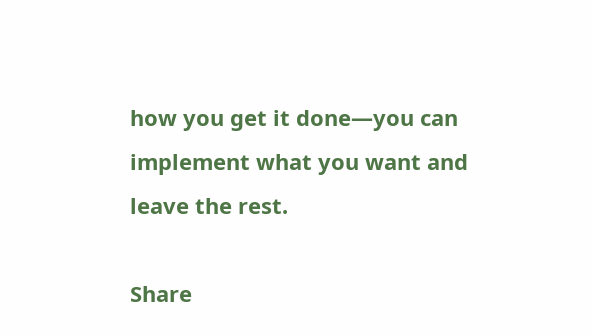how you get it done—you can implement what you want and leave the rest.

Share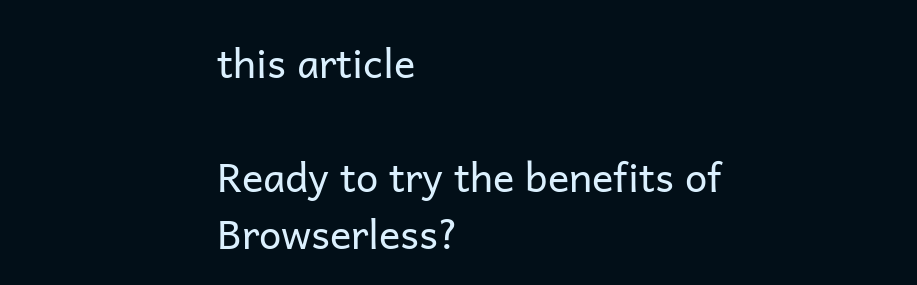this article

Ready to try the benefits of Browserless?